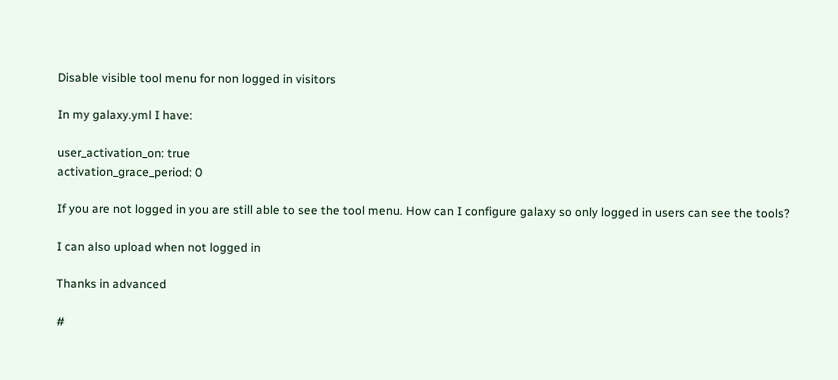Disable visible tool menu for non logged in visitors

In my galaxy.yml I have:

user_activation_on: true
activation_grace_period: 0

If you are not logged in you are still able to see the tool menu. How can I configure galaxy so only logged in users can see the tools?

I can also upload when not logged in

Thanks in advanced

#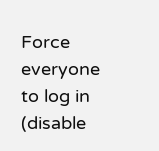Force everyone to log in (disable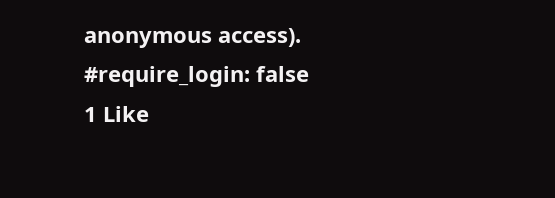anonymous access).
#require_login: false
1 Like